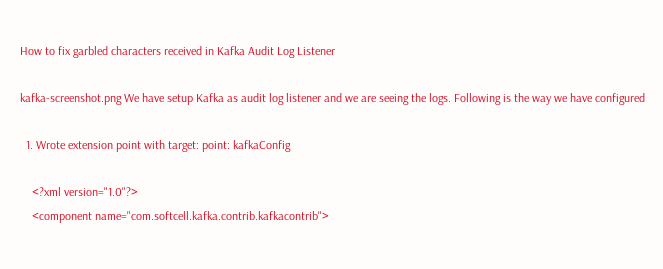How to fix garbled characters received in Kafka Audit Log Listener

kafka-screenshot.png We have setup Kafka as audit log listener and we are seeing the logs. Following is the way we have configured

  1. Wrote extension point with target: point: kafkaConfig

    <?xml version="1.0"?>
    <component name="com.softcell.kafka.contrib.kafkacontrib">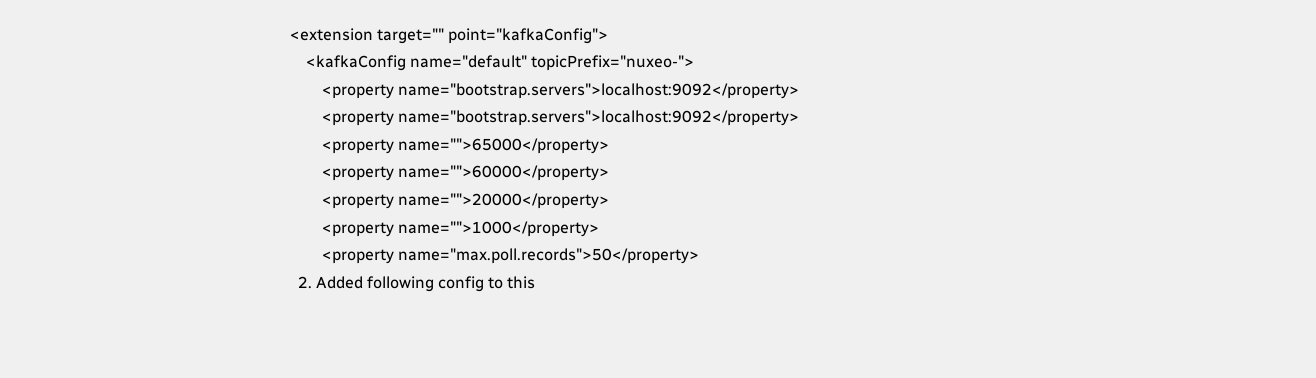<extension target="" point="kafkaConfig">
    <kafkaConfig name="default" topicPrefix="nuxeo-">
        <property name="bootstrap.servers">localhost:9092</property>
        <property name="bootstrap.servers">localhost:9092</property>
        <property name="">65000</property>
        <property name="">60000</property>
        <property name="">20000</property>
        <property name="">1000</property>
        <property name="max.poll.records">50</property>
  2. Added following config to this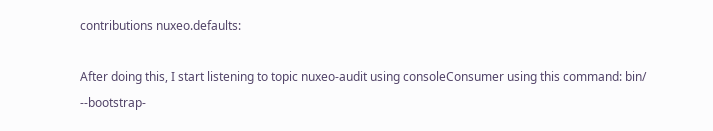contributions nuxeo.defaults:

After doing this, I start listening to topic nuxeo-audit using consoleConsumer using this command: bin/ --bootstrap-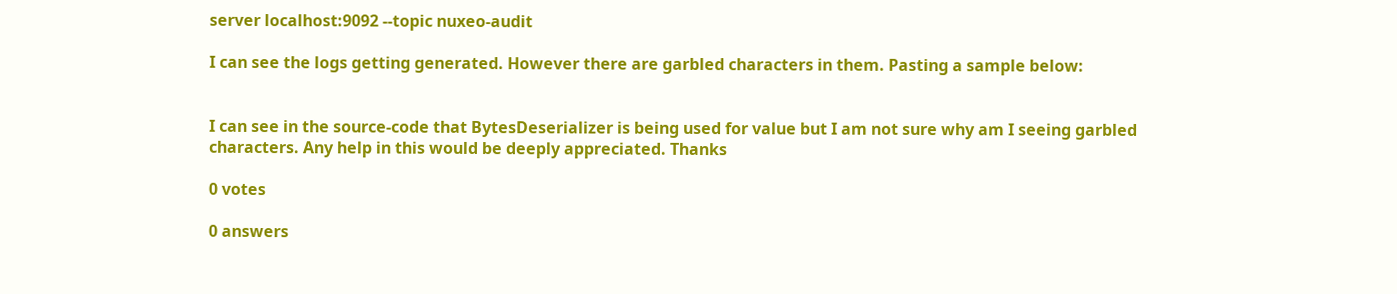server localhost:9092 --topic nuxeo-audit

I can see the logs getting generated. However there are garbled characters in them. Pasting a sample below:


I can see in the source-code that BytesDeserializer is being used for value but I am not sure why am I seeing garbled characters. Any help in this would be deeply appreciated. Thanks

0 votes

0 answers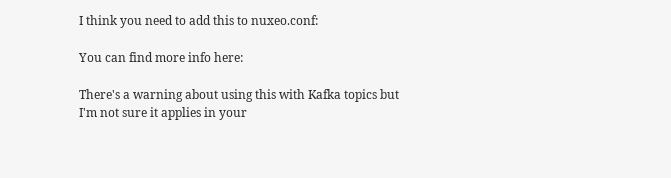I think you need to add this to nuxeo.conf:

You can find more info here:

There's a warning about using this with Kafka topics but I'm not sure it applies in your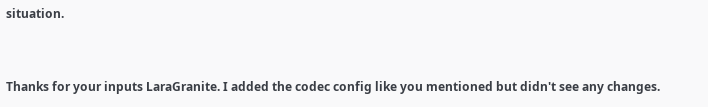situation.


Thanks for your inputs LaraGranite. I added the codec config like you mentioned but didn't see any changes.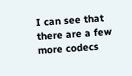I can see that there are a few more codecs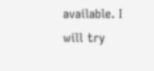available. I will try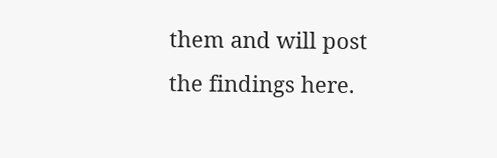them and will post the findings here.